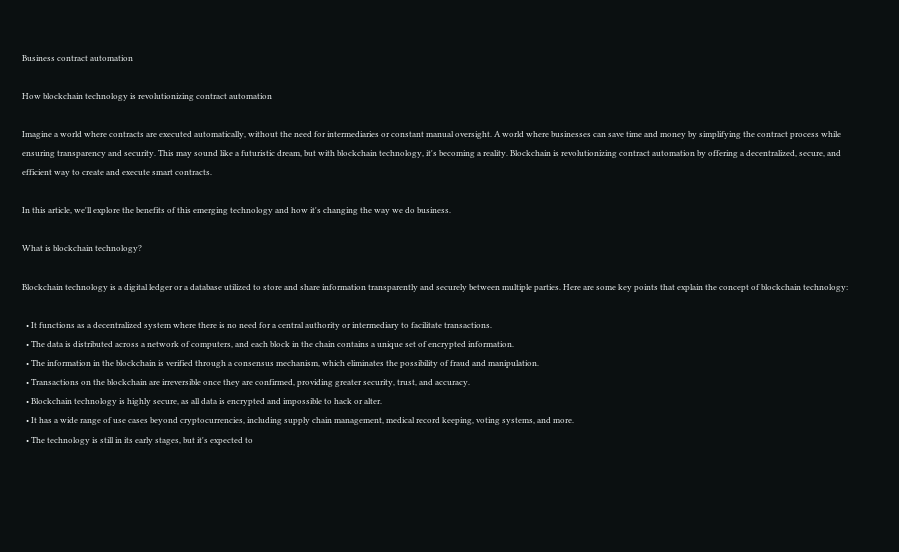Business contract automation

How blockchain technology is revolutionizing contract automation

Imagine a world where contracts are executed automatically, without the need for intermediaries or constant manual oversight. A world where businesses can save time and money by simplifying the contract process while ensuring transparency and security. This may sound like a futuristic dream, but with blockchain technology, it's becoming a reality. Blockchain is revolutionizing contract automation by offering a decentralized, secure, and efficient way to create and execute smart contracts.

In this article, we'll explore the benefits of this emerging technology and how it's changing the way we do business.

What is blockchain technology?

Blockchain technology is a digital ledger or a database utilized to store and share information transparently and securely between multiple parties. Here are some key points that explain the concept of blockchain technology:

  • It functions as a decentralized system where there is no need for a central authority or intermediary to facilitate transactions.
  • The data is distributed across a network of computers, and each block in the chain contains a unique set of encrypted information.
  • The information in the blockchain is verified through a consensus mechanism, which eliminates the possibility of fraud and manipulation.
  • Transactions on the blockchain are irreversible once they are confirmed, providing greater security, trust, and accuracy.
  • Blockchain technology is highly secure, as all data is encrypted and impossible to hack or alter.
  • It has a wide range of use cases beyond cryptocurrencies, including supply chain management, medical record keeping, voting systems, and more.
  • The technology is still in its early stages, but it's expected to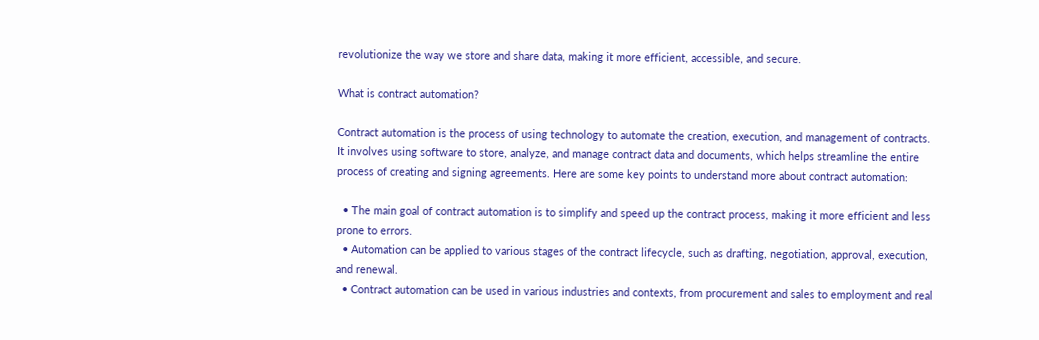revolutionize the way we store and share data, making it more efficient, accessible, and secure.

What is contract automation?

Contract automation is the process of using technology to automate the creation, execution, and management of contracts. It involves using software to store, analyze, and manage contract data and documents, which helps streamline the entire process of creating and signing agreements. Here are some key points to understand more about contract automation:

  • The main goal of contract automation is to simplify and speed up the contract process, making it more efficient and less prone to errors.
  • Automation can be applied to various stages of the contract lifecycle, such as drafting, negotiation, approval, execution, and renewal.
  • Contract automation can be used in various industries and contexts, from procurement and sales to employment and real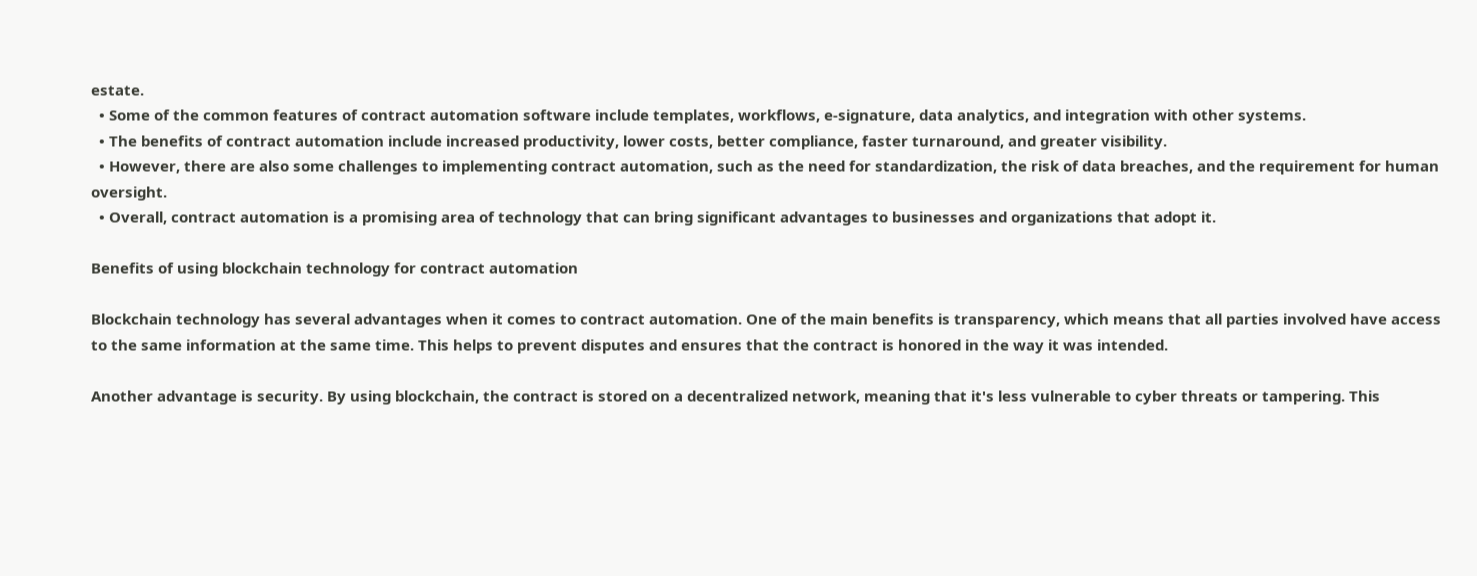estate.
  • Some of the common features of contract automation software include templates, workflows, e-signature, data analytics, and integration with other systems.
  • The benefits of contract automation include increased productivity, lower costs, better compliance, faster turnaround, and greater visibility.
  • However, there are also some challenges to implementing contract automation, such as the need for standardization, the risk of data breaches, and the requirement for human oversight.
  • Overall, contract automation is a promising area of technology that can bring significant advantages to businesses and organizations that adopt it.

Benefits of using blockchain technology for contract automation

Blockchain technology has several advantages when it comes to contract automation. One of the main benefits is transparency, which means that all parties involved have access to the same information at the same time. This helps to prevent disputes and ensures that the contract is honored in the way it was intended.

Another advantage is security. By using blockchain, the contract is stored on a decentralized network, meaning that it's less vulnerable to cyber threats or tampering. This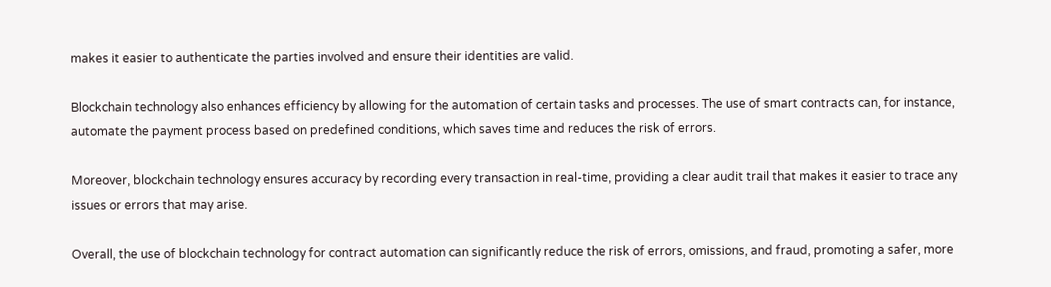makes it easier to authenticate the parties involved and ensure their identities are valid.

Blockchain technology also enhances efficiency by allowing for the automation of certain tasks and processes. The use of smart contracts can, for instance, automate the payment process based on predefined conditions, which saves time and reduces the risk of errors.

Moreover, blockchain technology ensures accuracy by recording every transaction in real-time, providing a clear audit trail that makes it easier to trace any issues or errors that may arise.

Overall, the use of blockchain technology for contract automation can significantly reduce the risk of errors, omissions, and fraud, promoting a safer, more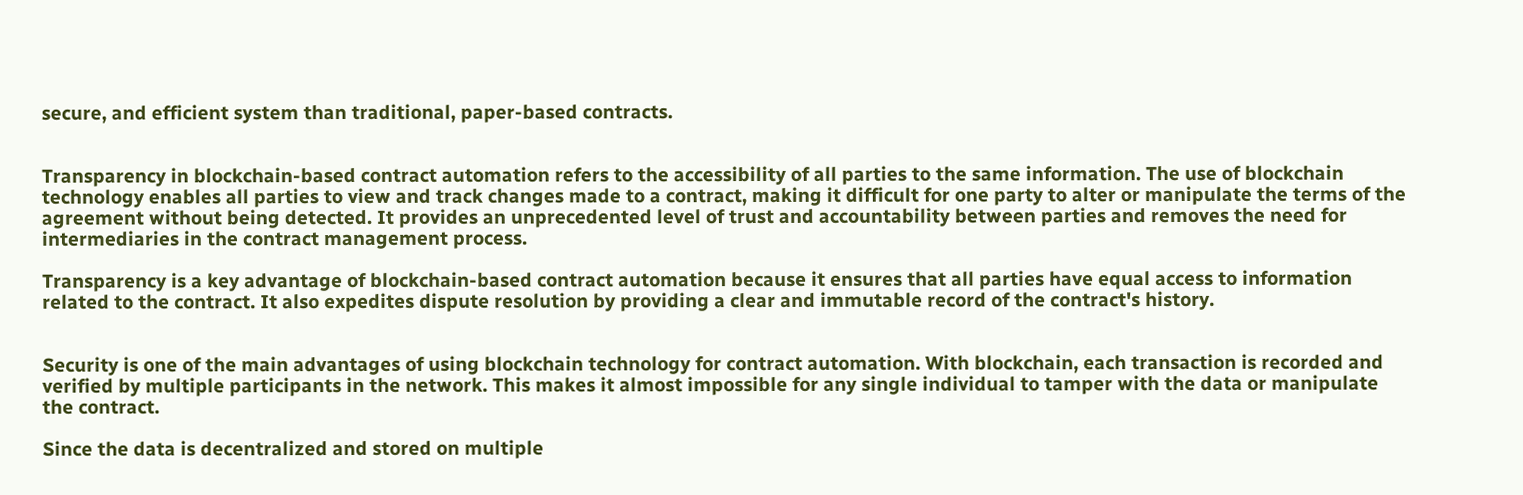secure, and efficient system than traditional, paper-based contracts.


Transparency in blockchain-based contract automation refers to the accessibility of all parties to the same information. The use of blockchain technology enables all parties to view and track changes made to a contract, making it difficult for one party to alter or manipulate the terms of the agreement without being detected. It provides an unprecedented level of trust and accountability between parties and removes the need for intermediaries in the contract management process.

Transparency is a key advantage of blockchain-based contract automation because it ensures that all parties have equal access to information related to the contract. It also expedites dispute resolution by providing a clear and immutable record of the contract's history.


Security is one of the main advantages of using blockchain technology for contract automation. With blockchain, each transaction is recorded and verified by multiple participants in the network. This makes it almost impossible for any single individual to tamper with the data or manipulate the contract.

Since the data is decentralized and stored on multiple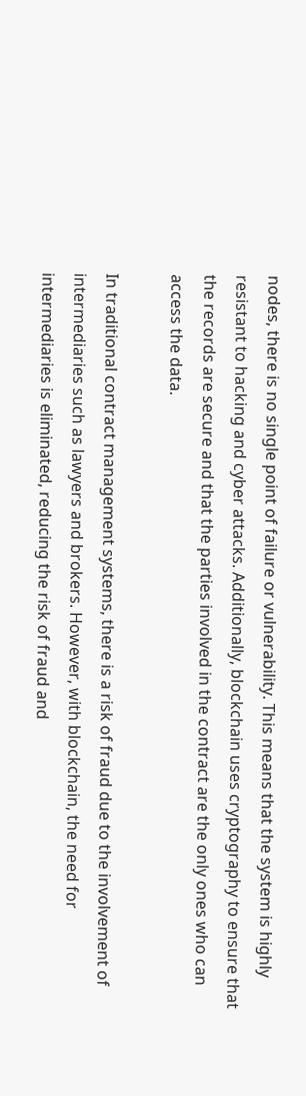nodes, there is no single point of failure or vulnerability. This means that the system is highly resistant to hacking and cyber attacks. Additionally, blockchain uses cryptography to ensure that the records are secure and that the parties involved in the contract are the only ones who can access the data.

In traditional contract management systems, there is a risk of fraud due to the involvement of intermediaries such as lawyers and brokers. However, with blockchain, the need for intermediaries is eliminated, reducing the risk of fraud and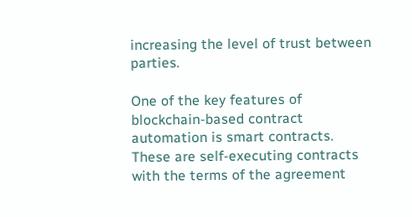increasing the level of trust between parties.

One of the key features of blockchain-based contract automation is smart contracts. These are self-executing contracts with the terms of the agreement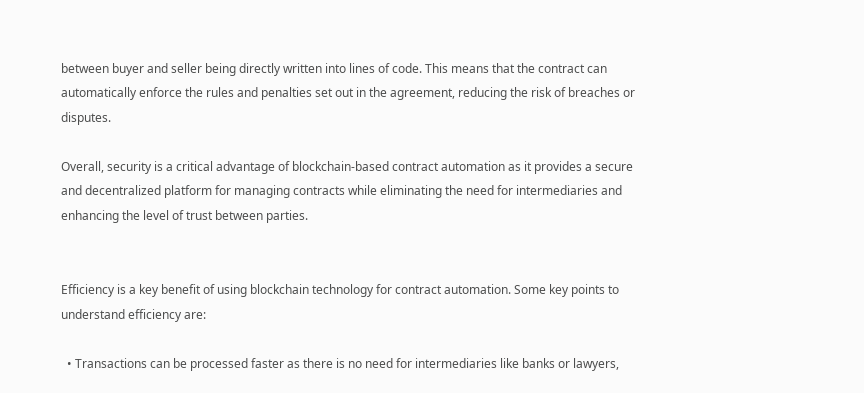between buyer and seller being directly written into lines of code. This means that the contract can automatically enforce the rules and penalties set out in the agreement, reducing the risk of breaches or disputes.

Overall, security is a critical advantage of blockchain-based contract automation as it provides a secure and decentralized platform for managing contracts while eliminating the need for intermediaries and enhancing the level of trust between parties.


Efficiency is a key benefit of using blockchain technology for contract automation. Some key points to understand efficiency are:

  • Transactions can be processed faster as there is no need for intermediaries like banks or lawyers,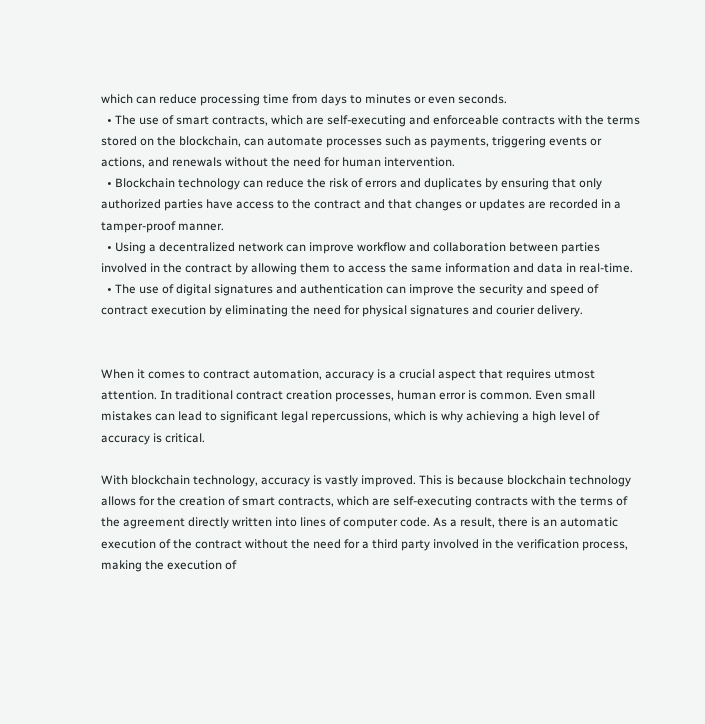which can reduce processing time from days to minutes or even seconds.
  • The use of smart contracts, which are self-executing and enforceable contracts with the terms stored on the blockchain, can automate processes such as payments, triggering events or actions, and renewals without the need for human intervention.
  • Blockchain technology can reduce the risk of errors and duplicates by ensuring that only authorized parties have access to the contract and that changes or updates are recorded in a tamper-proof manner.
  • Using a decentralized network can improve workflow and collaboration between parties involved in the contract by allowing them to access the same information and data in real-time.
  • The use of digital signatures and authentication can improve the security and speed of contract execution by eliminating the need for physical signatures and courier delivery.


When it comes to contract automation, accuracy is a crucial aspect that requires utmost attention. In traditional contract creation processes, human error is common. Even small mistakes can lead to significant legal repercussions, which is why achieving a high level of accuracy is critical.

With blockchain technology, accuracy is vastly improved. This is because blockchain technology allows for the creation of smart contracts, which are self-executing contracts with the terms of the agreement directly written into lines of computer code. As a result, there is an automatic execution of the contract without the need for a third party involved in the verification process, making the execution of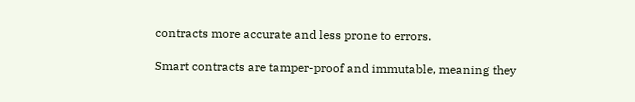contracts more accurate and less prone to errors.

Smart contracts are tamper-proof and immutable, meaning they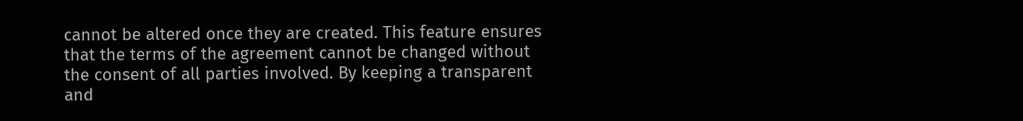cannot be altered once they are created. This feature ensures that the terms of the agreement cannot be changed without the consent of all parties involved. By keeping a transparent and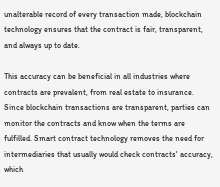unalterable record of every transaction made, blockchain technology ensures that the contract is fair, transparent, and always up to date.

This accuracy can be beneficial in all industries where contracts are prevalent, from real estate to insurance. Since blockchain transactions are transparent, parties can monitor the contracts and know when the terms are fulfilled. Smart contract technology removes the need for intermediaries that usually would check contracts' accuracy, which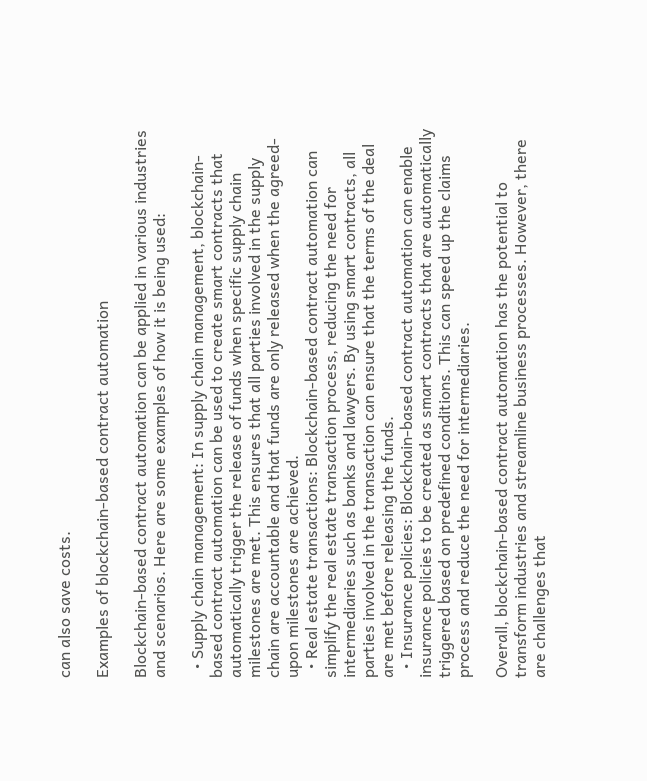can also save costs.

Examples of blockchain-based contract automation

Blockchain-based contract automation can be applied in various industries and scenarios. Here are some examples of how it is being used:

  • Supply chain management: In supply chain management, blockchain-based contract automation can be used to create smart contracts that automatically trigger the release of funds when specific supply chain milestones are met. This ensures that all parties involved in the supply chain are accountable and that funds are only released when the agreed-upon milestones are achieved.
  • Real estate transactions: Blockchain-based contract automation can simplify the real estate transaction process, reducing the need for intermediaries such as banks and lawyers. By using smart contracts, all parties involved in the transaction can ensure that the terms of the deal are met before releasing the funds.
  • Insurance policies: Blockchain-based contract automation can enable insurance policies to be created as smart contracts that are automatically triggered based on predefined conditions. This can speed up the claims process and reduce the need for intermediaries.

Overall, blockchain-based contract automation has the potential to transform industries and streamline business processes. However, there are challenges that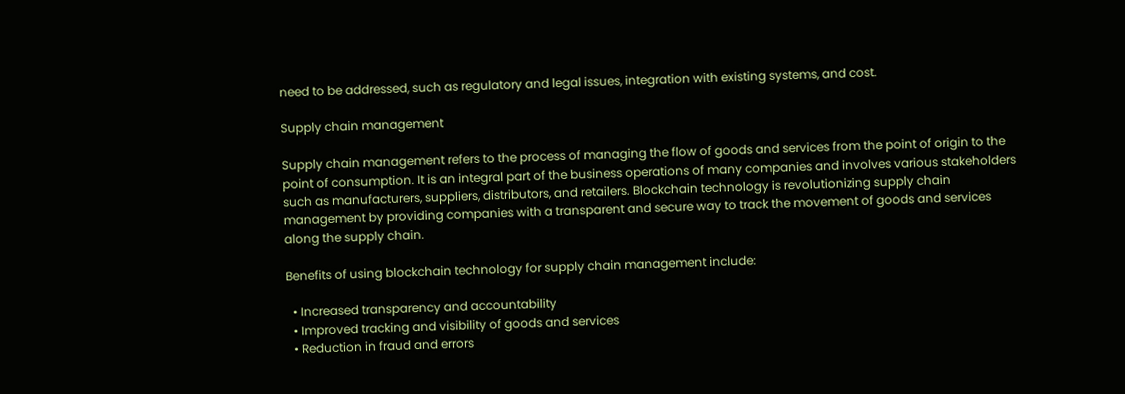need to be addressed, such as regulatory and legal issues, integration with existing systems, and cost.

Supply chain management

Supply chain management refers to the process of managing the flow of goods and services from the point of origin to the point of consumption. It is an integral part of the business operations of many companies and involves various stakeholders such as manufacturers, suppliers, distributors, and retailers. Blockchain technology is revolutionizing supply chain management by providing companies with a transparent and secure way to track the movement of goods and services along the supply chain.

Benefits of using blockchain technology for supply chain management include:

  • Increased transparency and accountability
  • Improved tracking and visibility of goods and services
  • Reduction in fraud and errors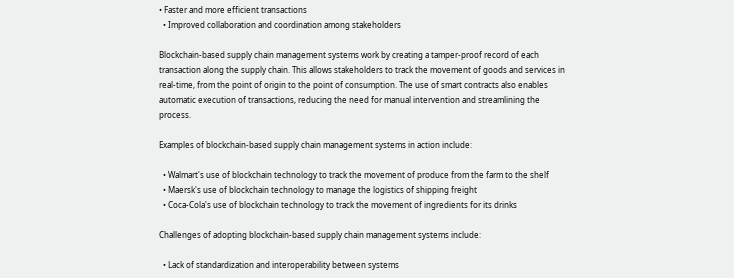• Faster and more efficient transactions
  • Improved collaboration and coordination among stakeholders

Blockchain-based supply chain management systems work by creating a tamper-proof record of each transaction along the supply chain. This allows stakeholders to track the movement of goods and services in real-time, from the point of origin to the point of consumption. The use of smart contracts also enables automatic execution of transactions, reducing the need for manual intervention and streamlining the process.

Examples of blockchain-based supply chain management systems in action include:

  • Walmart's use of blockchain technology to track the movement of produce from the farm to the shelf
  • Maersk's use of blockchain technology to manage the logistics of shipping freight
  • Coca-Cola's use of blockchain technology to track the movement of ingredients for its drinks

Challenges of adopting blockchain-based supply chain management systems include:

  • Lack of standardization and interoperability between systems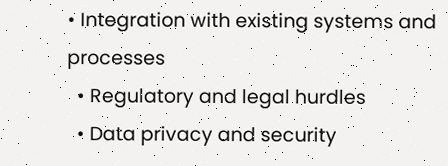• Integration with existing systems and processes
  • Regulatory and legal hurdles
  • Data privacy and security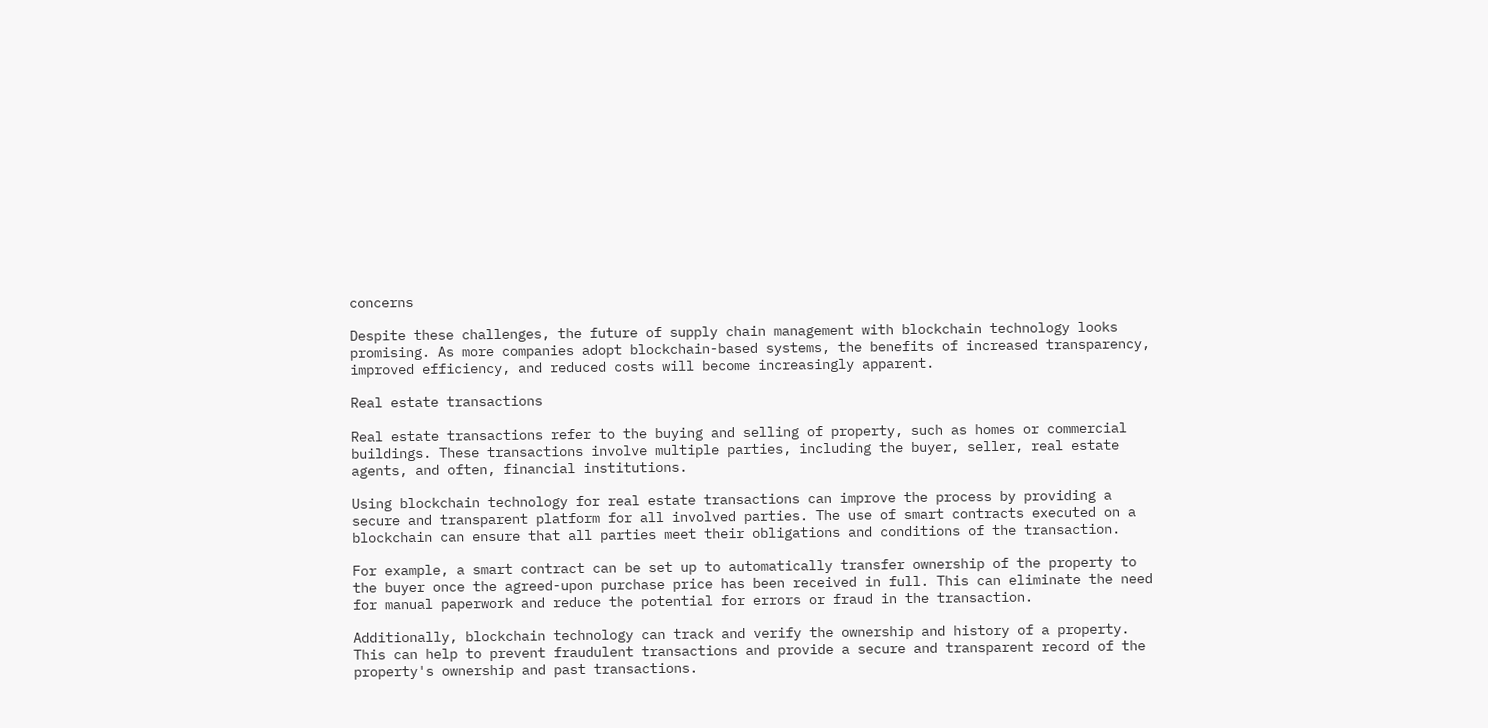concerns

Despite these challenges, the future of supply chain management with blockchain technology looks promising. As more companies adopt blockchain-based systems, the benefits of increased transparency, improved efficiency, and reduced costs will become increasingly apparent.

Real estate transactions

Real estate transactions refer to the buying and selling of property, such as homes or commercial buildings. These transactions involve multiple parties, including the buyer, seller, real estate agents, and often, financial institutions.

Using blockchain technology for real estate transactions can improve the process by providing a secure and transparent platform for all involved parties. The use of smart contracts executed on a blockchain can ensure that all parties meet their obligations and conditions of the transaction.

For example, a smart contract can be set up to automatically transfer ownership of the property to the buyer once the agreed-upon purchase price has been received in full. This can eliminate the need for manual paperwork and reduce the potential for errors or fraud in the transaction.

Additionally, blockchain technology can track and verify the ownership and history of a property. This can help to prevent fraudulent transactions and provide a secure and transparent record of the property's ownership and past transactions.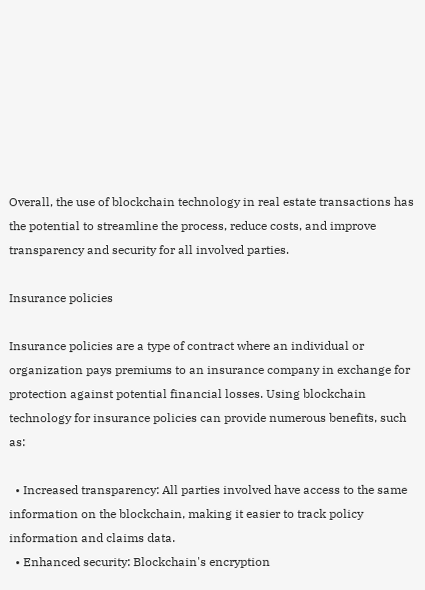Overall, the use of blockchain technology in real estate transactions has the potential to streamline the process, reduce costs, and improve transparency and security for all involved parties.

Insurance policies

Insurance policies are a type of contract where an individual or organization pays premiums to an insurance company in exchange for protection against potential financial losses. Using blockchain technology for insurance policies can provide numerous benefits, such as:

  • Increased transparency: All parties involved have access to the same information on the blockchain, making it easier to track policy information and claims data.
  • Enhanced security: Blockchain's encryption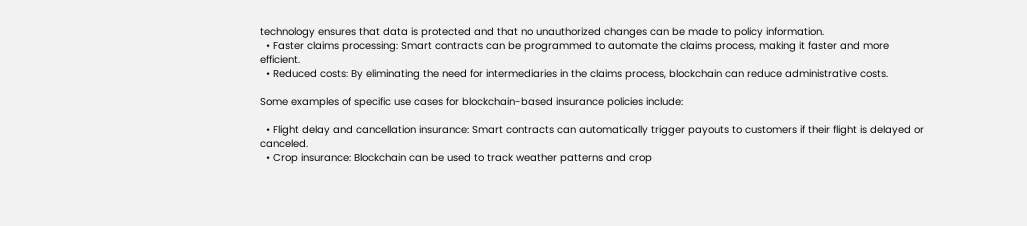technology ensures that data is protected and that no unauthorized changes can be made to policy information.
  • Faster claims processing: Smart contracts can be programmed to automate the claims process, making it faster and more efficient.
  • Reduced costs: By eliminating the need for intermediaries in the claims process, blockchain can reduce administrative costs.

Some examples of specific use cases for blockchain-based insurance policies include:

  • Flight delay and cancellation insurance: Smart contracts can automatically trigger payouts to customers if their flight is delayed or canceled.
  • Crop insurance: Blockchain can be used to track weather patterns and crop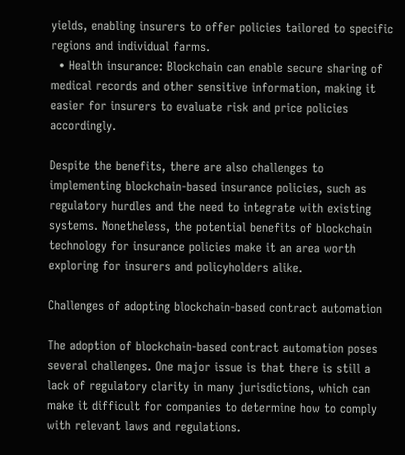yields, enabling insurers to offer policies tailored to specific regions and individual farms.
  • Health insurance: Blockchain can enable secure sharing of medical records and other sensitive information, making it easier for insurers to evaluate risk and price policies accordingly.

Despite the benefits, there are also challenges to implementing blockchain-based insurance policies, such as regulatory hurdles and the need to integrate with existing systems. Nonetheless, the potential benefits of blockchain technology for insurance policies make it an area worth exploring for insurers and policyholders alike.

Challenges of adopting blockchain-based contract automation

The adoption of blockchain-based contract automation poses several challenges. One major issue is that there is still a lack of regulatory clarity in many jurisdictions, which can make it difficult for companies to determine how to comply with relevant laws and regulations.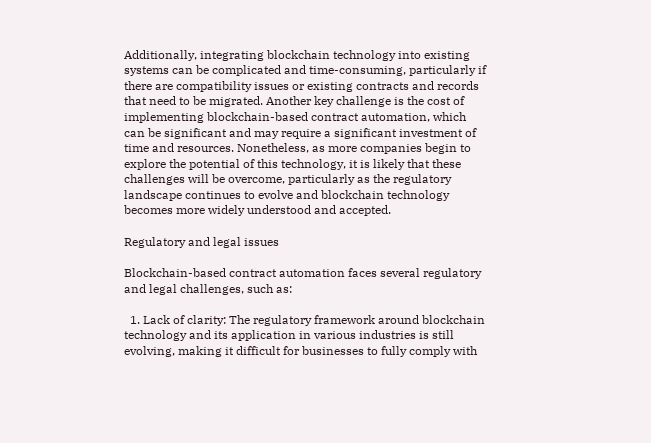Additionally, integrating blockchain technology into existing systems can be complicated and time-consuming, particularly if there are compatibility issues or existing contracts and records that need to be migrated. Another key challenge is the cost of implementing blockchain-based contract automation, which can be significant and may require a significant investment of time and resources. Nonetheless, as more companies begin to explore the potential of this technology, it is likely that these challenges will be overcome, particularly as the regulatory landscape continues to evolve and blockchain technology becomes more widely understood and accepted.

Regulatory and legal issues

Blockchain-based contract automation faces several regulatory and legal challenges, such as:

  1. Lack of clarity: The regulatory framework around blockchain technology and its application in various industries is still evolving, making it difficult for businesses to fully comply with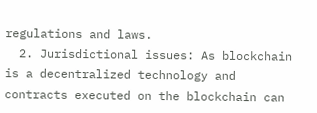regulations and laws.
  2. Jurisdictional issues: As blockchain is a decentralized technology and contracts executed on the blockchain can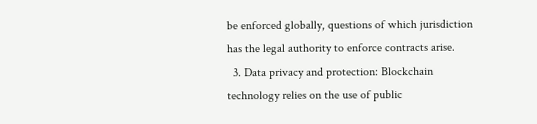be enforced globally, questions of which jurisdiction has the legal authority to enforce contracts arise.
  3. Data privacy and protection: Blockchain technology relies on the use of public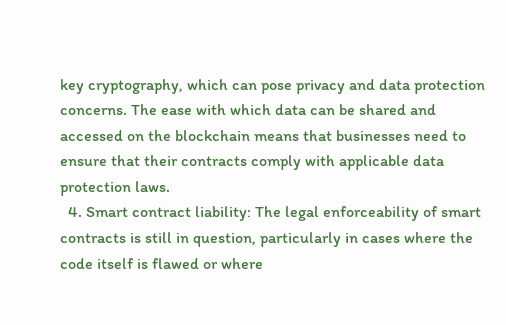key cryptography, which can pose privacy and data protection concerns. The ease with which data can be shared and accessed on the blockchain means that businesses need to ensure that their contracts comply with applicable data protection laws.
  4. Smart contract liability: The legal enforceability of smart contracts is still in question, particularly in cases where the code itself is flawed or where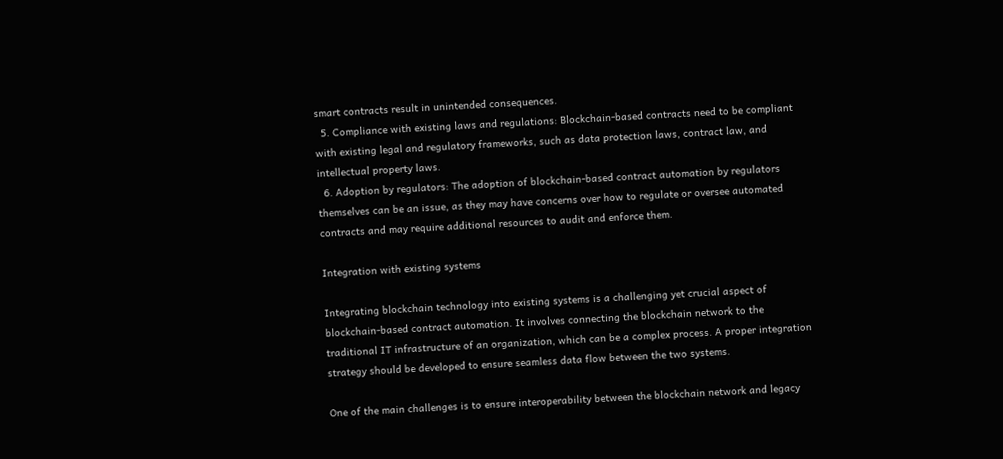smart contracts result in unintended consequences.
  5. Compliance with existing laws and regulations: Blockchain-based contracts need to be compliant with existing legal and regulatory frameworks, such as data protection laws, contract law, and intellectual property laws.
  6. Adoption by regulators: The adoption of blockchain-based contract automation by regulators themselves can be an issue, as they may have concerns over how to regulate or oversee automated contracts and may require additional resources to audit and enforce them.

Integration with existing systems

Integrating blockchain technology into existing systems is a challenging yet crucial aspect of blockchain-based contract automation. It involves connecting the blockchain network to the traditional IT infrastructure of an organization, which can be a complex process. A proper integration strategy should be developed to ensure seamless data flow between the two systems.

One of the main challenges is to ensure interoperability between the blockchain network and legacy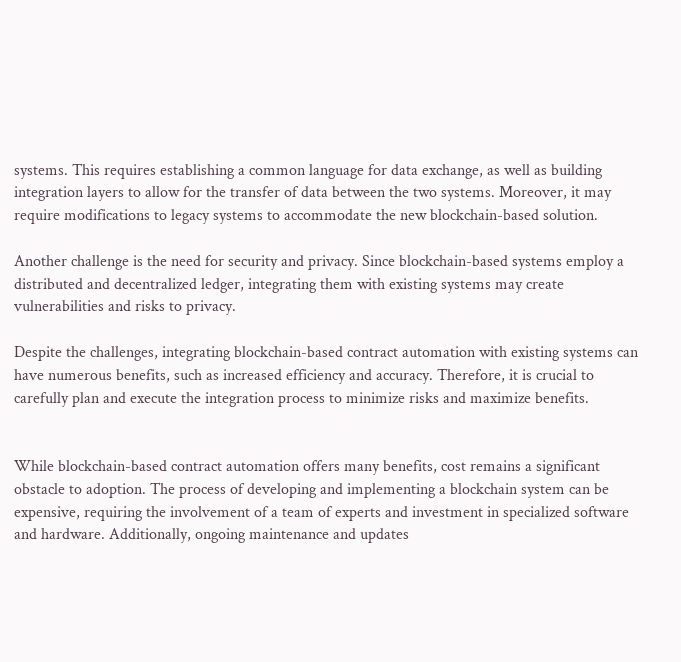systems. This requires establishing a common language for data exchange, as well as building integration layers to allow for the transfer of data between the two systems. Moreover, it may require modifications to legacy systems to accommodate the new blockchain-based solution.

Another challenge is the need for security and privacy. Since blockchain-based systems employ a distributed and decentralized ledger, integrating them with existing systems may create vulnerabilities and risks to privacy.

Despite the challenges, integrating blockchain-based contract automation with existing systems can have numerous benefits, such as increased efficiency and accuracy. Therefore, it is crucial to carefully plan and execute the integration process to minimize risks and maximize benefits.


While blockchain-based contract automation offers many benefits, cost remains a significant obstacle to adoption. The process of developing and implementing a blockchain system can be expensive, requiring the involvement of a team of experts and investment in specialized software and hardware. Additionally, ongoing maintenance and updates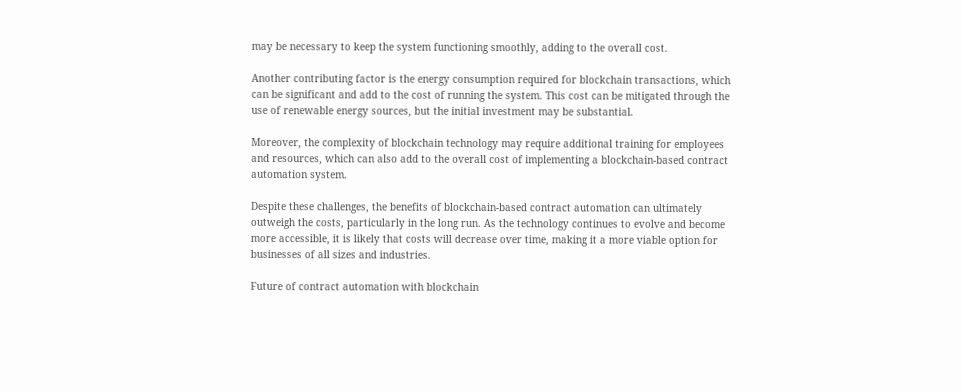may be necessary to keep the system functioning smoothly, adding to the overall cost.

Another contributing factor is the energy consumption required for blockchain transactions, which can be significant and add to the cost of running the system. This cost can be mitigated through the use of renewable energy sources, but the initial investment may be substantial.

Moreover, the complexity of blockchain technology may require additional training for employees and resources, which can also add to the overall cost of implementing a blockchain-based contract automation system.

Despite these challenges, the benefits of blockchain-based contract automation can ultimately outweigh the costs, particularly in the long run. As the technology continues to evolve and become more accessible, it is likely that costs will decrease over time, making it a more viable option for businesses of all sizes and industries.

Future of contract automation with blockchain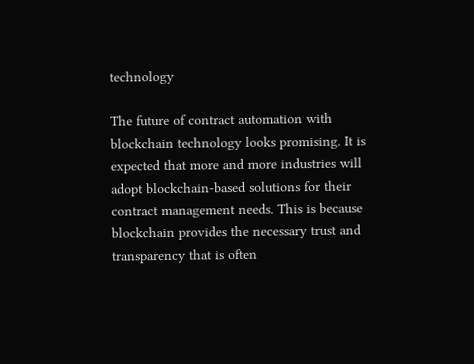technology

The future of contract automation with blockchain technology looks promising. It is expected that more and more industries will adopt blockchain-based solutions for their contract management needs. This is because blockchain provides the necessary trust and transparency that is often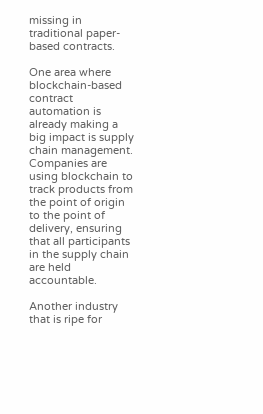missing in traditional paper-based contracts.

One area where blockchain-based contract automation is already making a big impact is supply chain management. Companies are using blockchain to track products from the point of origin to the point of delivery, ensuring that all participants in the supply chain are held accountable.

Another industry that is ripe for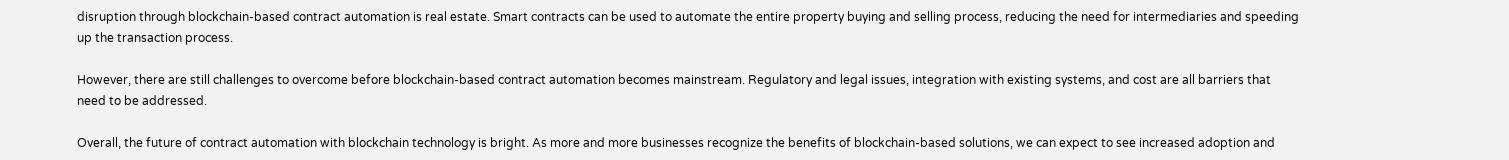disruption through blockchain-based contract automation is real estate. Smart contracts can be used to automate the entire property buying and selling process, reducing the need for intermediaries and speeding up the transaction process.

However, there are still challenges to overcome before blockchain-based contract automation becomes mainstream. Regulatory and legal issues, integration with existing systems, and cost are all barriers that need to be addressed.

Overall, the future of contract automation with blockchain technology is bright. As more and more businesses recognize the benefits of blockchain-based solutions, we can expect to see increased adoption and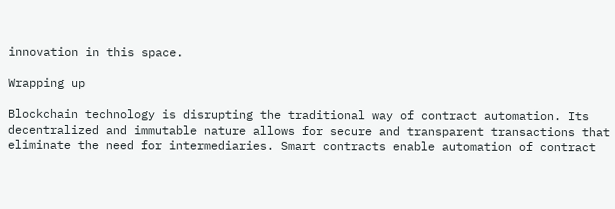innovation in this space.

Wrapping up

Blockchain technology is disrupting the traditional way of contract automation. Its decentralized and immutable nature allows for secure and transparent transactions that eliminate the need for intermediaries. Smart contracts enable automation of contract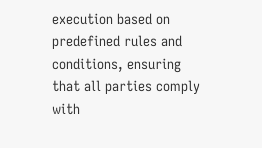execution based on predefined rules and conditions, ensuring that all parties comply with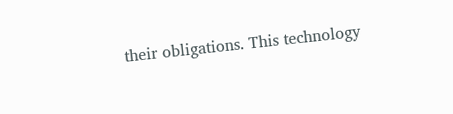their obligations. This technology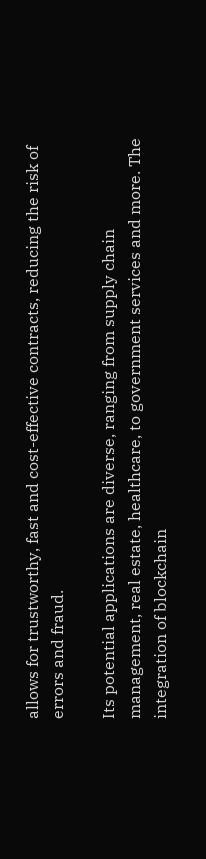allows for trustworthy, fast and cost-effective contracts, reducing the risk of errors and fraud.

Its potential applications are diverse, ranging from supply chain management, real estate, healthcare, to government services and more. The integration of blockchain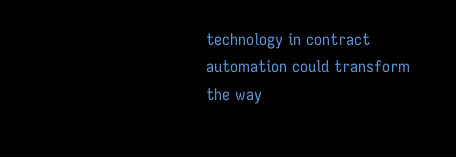technology in contract automation could transform the way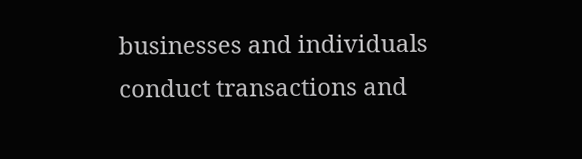businesses and individuals conduct transactions and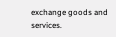exchange goods and services.